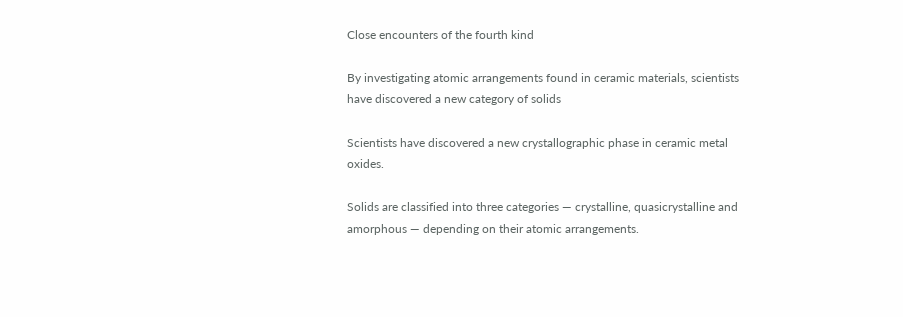Close encounters of the fourth kind

By investigating atomic arrangements found in ceramic materials, scientists have discovered a new category of solids

Scientists have discovered a new crystallographic phase in ceramic metal oxides.

Solids are classified into three categories — crystalline, quasicrystalline and amorphous — depending on their atomic arrangements.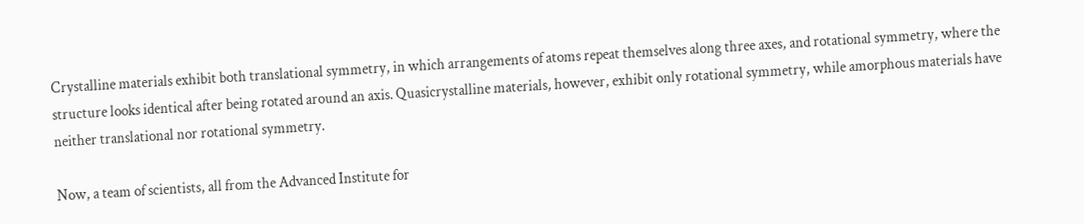Crystalline materials exhibit both translational symmetry, in which arrangements of atoms repeat themselves along three axes, and rotational symmetry, where the structure looks identical after being rotated around an axis. Quasicrystalline materials, however, exhibit only rotational symmetry, while amorphous materials have neither translational nor rotational symmetry.

Now, a team of scientists, all from the Advanced Institute for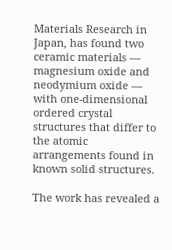Materials Research in Japan, has found two ceramic materials — magnesium oxide and neodymium oxide — with one-dimensional ordered crystal structures that differ to the atomic arrangements found in known solid structures.

The work has revealed a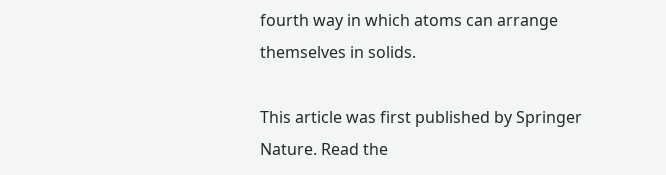fourth way in which atoms can arrange themselves in solids.

This article was first published by Springer Nature. Read the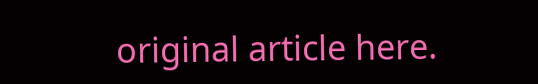original article here.